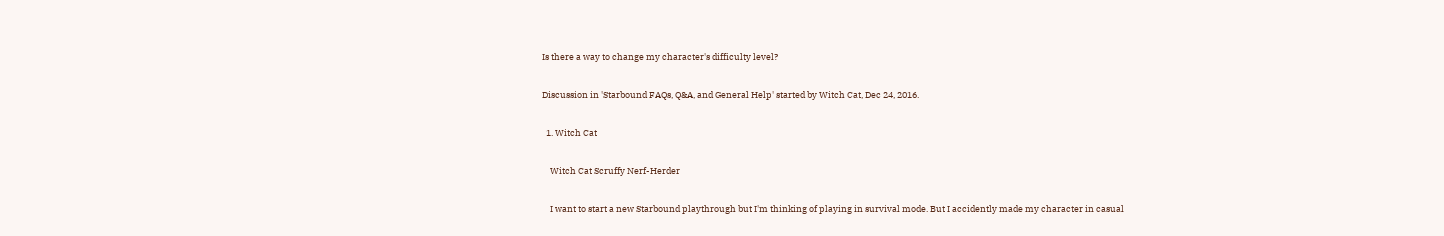Is there a way to change my character's difficulty level?

Discussion in 'Starbound FAQs, Q&A, and General Help' started by Witch Cat, Dec 24, 2016.

  1. Witch Cat

    Witch Cat Scruffy Nerf-Herder

    I want to start a new Starbound playthrough but I'm thinking of playing in survival mode. But I accidently made my character in casual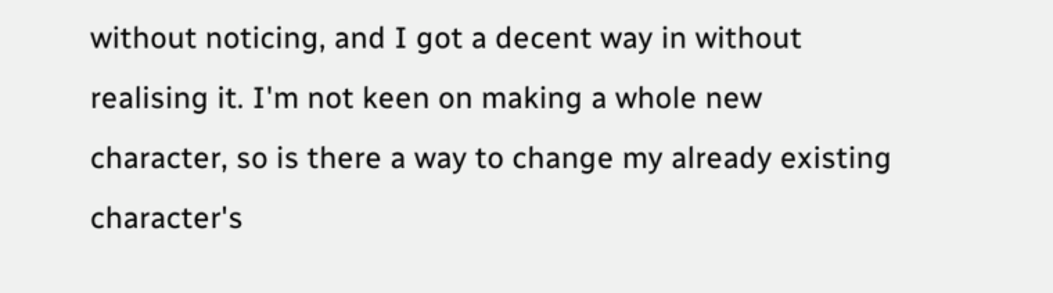without noticing, and I got a decent way in without realising it. I'm not keen on making a whole new character, so is there a way to change my already existing character's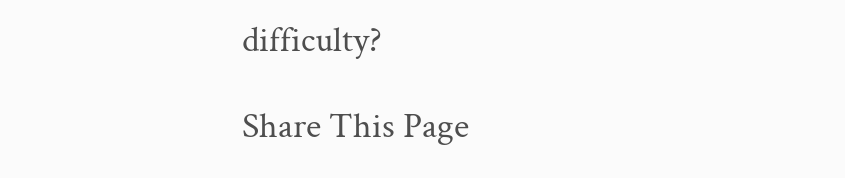difficulty?

Share This Page